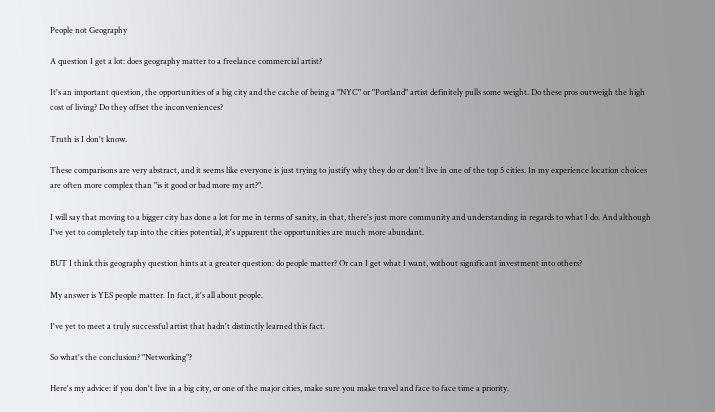People not Geography

A question I get a lot: does geography matter to a freelance commercial artist?

It's an important question, the opportunities of a big city and the cache of being a "NYC" or "Portland" artist definitely pulls some weight. Do these pros outweigh the high cost of living? Do they offset the inconveniences?

Truth is I don't know.

These comparisons are very abstract, and it seems like everyone is just trying to justify why they do or don't live in one of the top 5 cities. In my experience location choices are often more complex than "is it good or bad more my art?".

I will say that moving to a bigger city has done a lot for me in terms of sanity, in that, there's just more community and understanding in regards to what I do. And although I've yet to completely tap into the cities potential, it's apparent the opportunities are much more abundant.

BUT I think this geography question hints at a greater question: do people matter? Or can I get what I want, without significant investment into others?

My answer is YES people matter. In fact, it's all about people.

I've yet to meet a truly successful artist that hadn't distinctly learned this fact.

So what's the conclusion? "Networking"?

Here's my advice: if you don't live in a big city, or one of the major cities, make sure you make travel and face to face time a priority.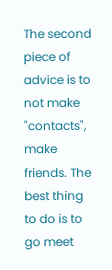The second piece of advice is to not make "contacts", make friends. The best thing to do is to go meet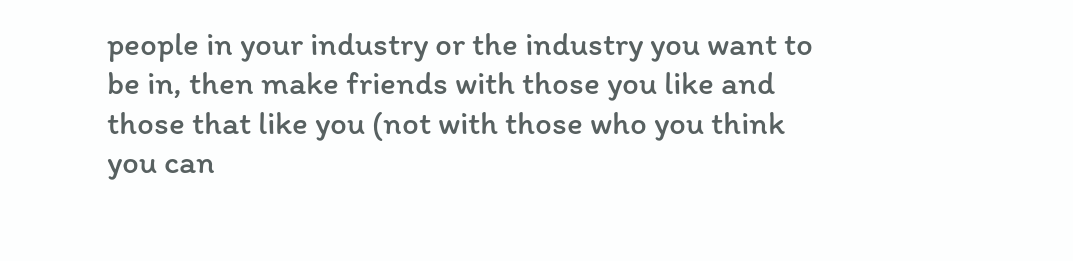people in your industry or the industry you want to be in, then make friends with those you like and those that like you (not with those who you think you can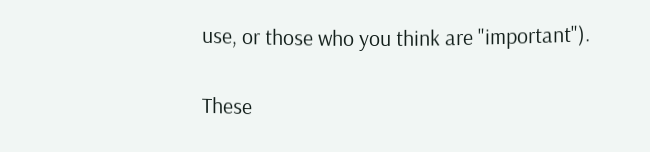use, or those who you think are "important").

These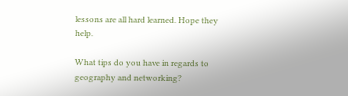lessons are all hard learned. Hope they help.

What tips do you have in regards to geography and networking?